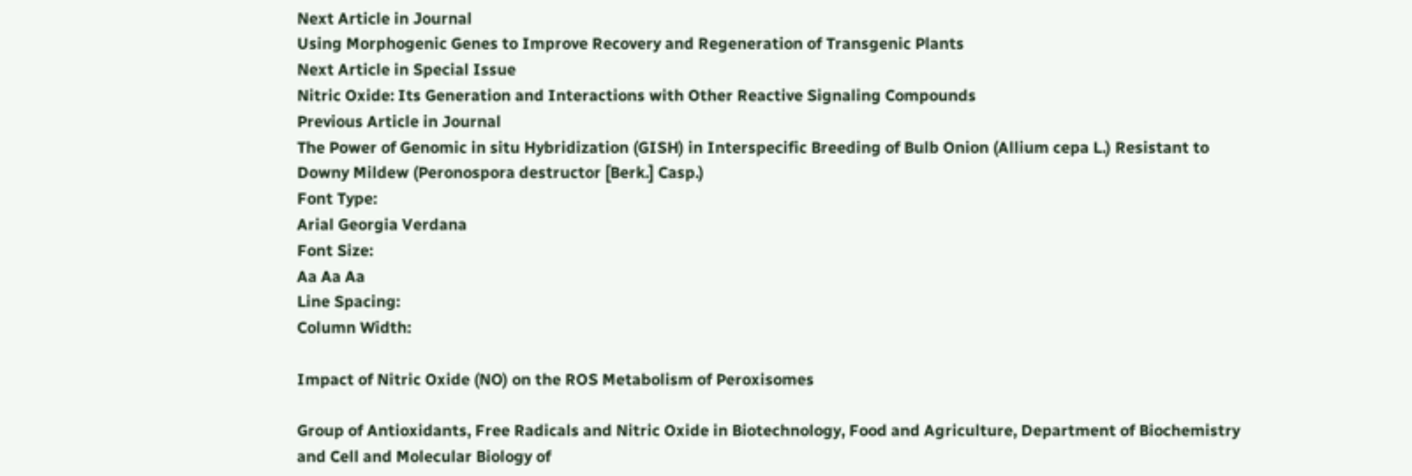Next Article in Journal
Using Morphogenic Genes to Improve Recovery and Regeneration of Transgenic Plants
Next Article in Special Issue
Nitric Oxide: Its Generation and Interactions with Other Reactive Signaling Compounds
Previous Article in Journal
The Power of Genomic in situ Hybridization (GISH) in Interspecific Breeding of Bulb Onion (Allium cepa L.) Resistant to Downy Mildew (Peronospora destructor [Berk.] Casp.)
Font Type:
Arial Georgia Verdana
Font Size:
Aa Aa Aa
Line Spacing:
Column Width:

Impact of Nitric Oxide (NO) on the ROS Metabolism of Peroxisomes

Group of Antioxidants, Free Radicals and Nitric Oxide in Biotechnology, Food and Agriculture, Department of Biochemistry and Cell and Molecular Biology of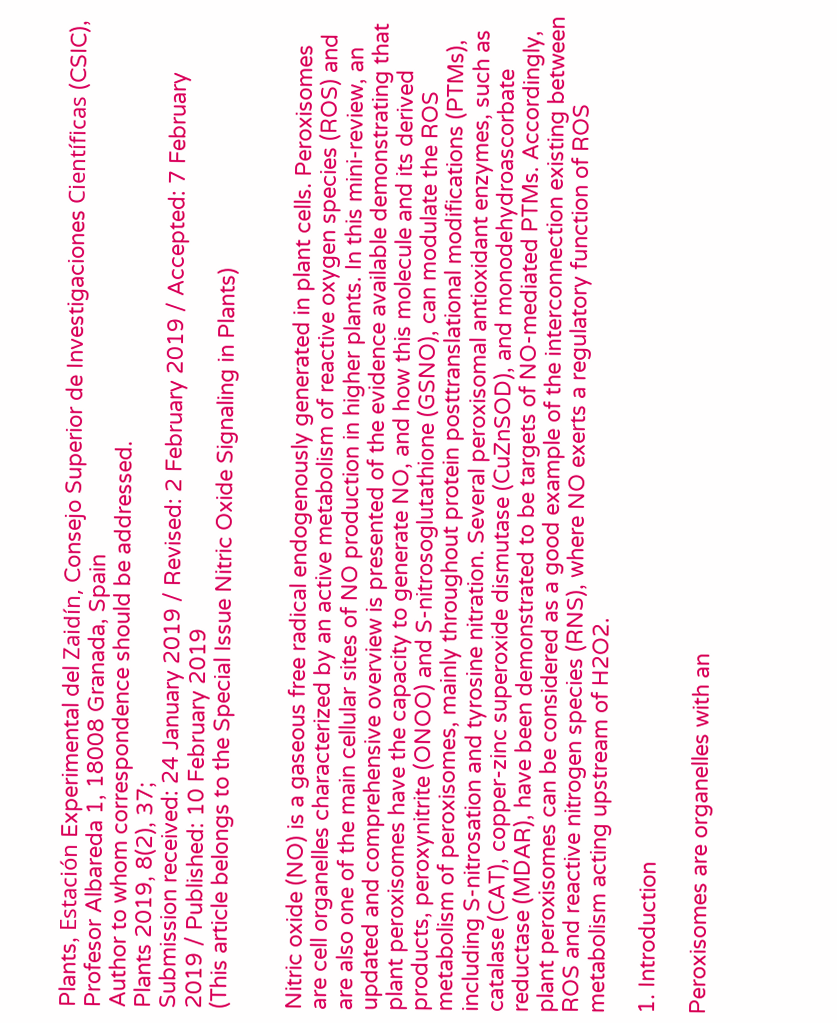Plants, Estación Experimental del Zaidín, Consejo Superior de Investigaciones Científicas (CSIC), Profesor Albareda 1, 18008 Granada, Spain
Author to whom correspondence should be addressed.
Plants 2019, 8(2), 37;
Submission received: 24 January 2019 / Revised: 2 February 2019 / Accepted: 7 February 2019 / Published: 10 February 2019
(This article belongs to the Special Issue Nitric Oxide Signaling in Plants)


Nitric oxide (NO) is a gaseous free radical endogenously generated in plant cells. Peroxisomes are cell organelles characterized by an active metabolism of reactive oxygen species (ROS) and are also one of the main cellular sites of NO production in higher plants. In this mini-review, an updated and comprehensive overview is presented of the evidence available demonstrating that plant peroxisomes have the capacity to generate NO, and how this molecule and its derived products, peroxynitrite (ONOO) and S-nitrosoglutathione (GSNO), can modulate the ROS metabolism of peroxisomes, mainly throughout protein posttranslational modifications (PTMs), including S-nitrosation and tyrosine nitration. Several peroxisomal antioxidant enzymes, such as catalase (CAT), copper-zinc superoxide dismutase (CuZnSOD), and monodehydroascorbate reductase (MDAR), have been demonstrated to be targets of NO-mediated PTMs. Accordingly, plant peroxisomes can be considered as a good example of the interconnection existing between ROS and reactive nitrogen species (RNS), where NO exerts a regulatory function of ROS metabolism acting upstream of H2O2.

1. Introduction

Peroxisomes are organelles with an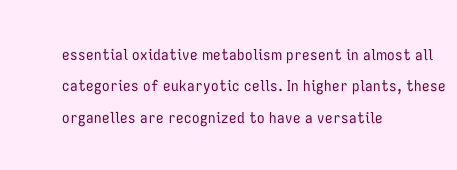essential oxidative metabolism present in almost all categories of eukaryotic cells. In higher plants, these organelles are recognized to have a versatile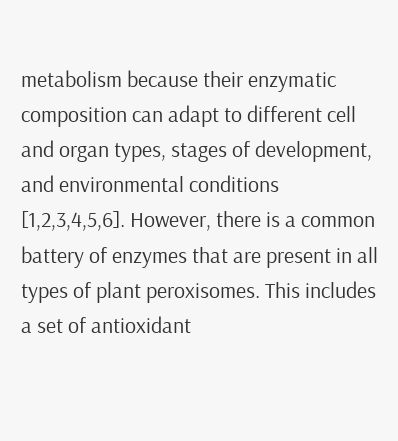metabolism because their enzymatic composition can adapt to different cell and organ types, stages of development, and environmental conditions [1,2,3,4,5,6]. However, there is a common battery of enzymes that are present in all types of plant peroxisomes. This includes a set of antioxidant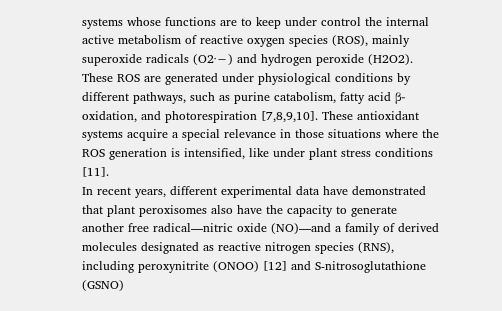systems whose functions are to keep under control the internal active metabolism of reactive oxygen species (ROS), mainly superoxide radicals (O2·−) and hydrogen peroxide (H2O2). These ROS are generated under physiological conditions by different pathways, such as purine catabolism, fatty acid β-oxidation, and photorespiration [7,8,9,10]. These antioxidant systems acquire a special relevance in those situations where the ROS generation is intensified, like under plant stress conditions [11].
In recent years, different experimental data have demonstrated that plant peroxisomes also have the capacity to generate another free radical—nitric oxide (NO)—and a family of derived molecules designated as reactive nitrogen species (RNS), including peroxynitrite (ONOO) [12] and S-nitrosoglutathione (GSNO)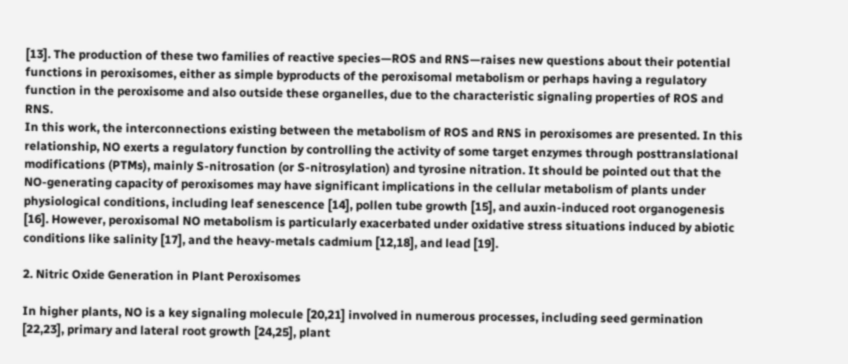[13]. The production of these two families of reactive species—ROS and RNS—raises new questions about their potential functions in peroxisomes, either as simple byproducts of the peroxisomal metabolism or perhaps having a regulatory function in the peroxisome and also outside these organelles, due to the characteristic signaling properties of ROS and RNS.
In this work, the interconnections existing between the metabolism of ROS and RNS in peroxisomes are presented. In this relationship, NO exerts a regulatory function by controlling the activity of some target enzymes through posttranslational modifications (PTMs), mainly S-nitrosation (or S-nitrosylation) and tyrosine nitration. It should be pointed out that the NO-generating capacity of peroxisomes may have significant implications in the cellular metabolism of plants under physiological conditions, including leaf senescence [14], pollen tube growth [15], and auxin-induced root organogenesis [16]. However, peroxisomal NO metabolism is particularly exacerbated under oxidative stress situations induced by abiotic conditions like salinity [17], and the heavy-metals cadmium [12,18], and lead [19].

2. Nitric Oxide Generation in Plant Peroxisomes

In higher plants, NO is a key signaling molecule [20,21] involved in numerous processes, including seed germination [22,23], primary and lateral root growth [24,25], plant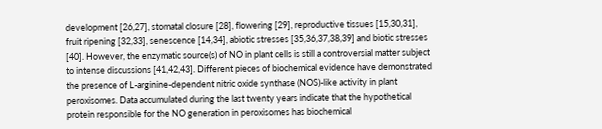development [26,27], stomatal closure [28], flowering [29], reproductive tissues [15,30,31], fruit ripening [32,33], senescence [14,34], abiotic stresses [35,36,37,38,39] and biotic stresses [40]. However, the enzymatic source(s) of NO in plant cells is still a controversial matter subject to intense discussions [41,42,43]. Different pieces of biochemical evidence have demonstrated the presence of L-arginine-dependent nitric oxide synthase (NOS)-like activity in plant peroxisomes. Data accumulated during the last twenty years indicate that the hypothetical protein responsible for the NO generation in peroxisomes has biochemical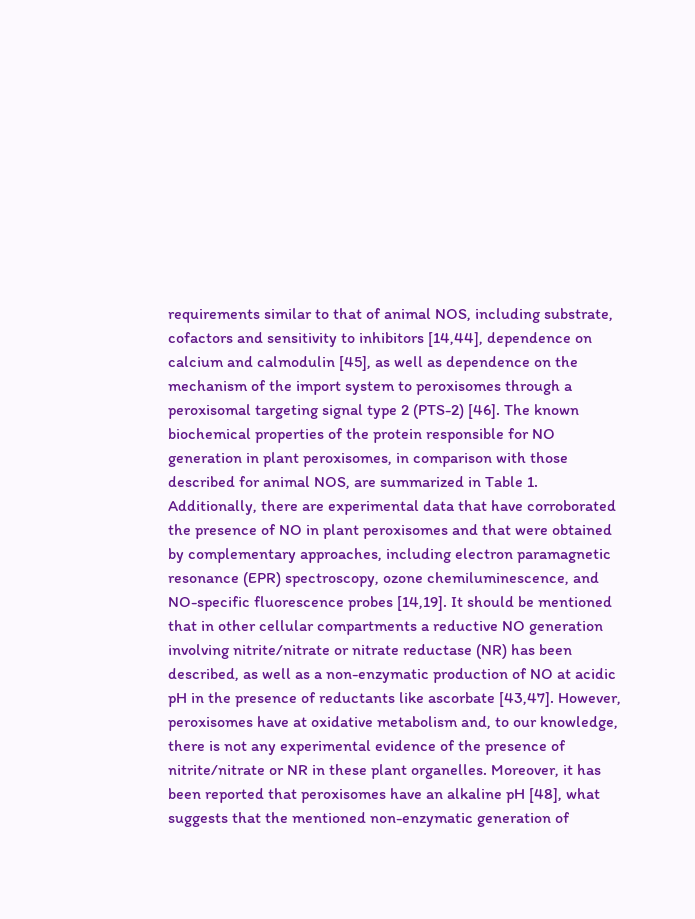requirements similar to that of animal NOS, including substrate, cofactors and sensitivity to inhibitors [14,44], dependence on calcium and calmodulin [45], as well as dependence on the mechanism of the import system to peroxisomes through a peroxisomal targeting signal type 2 (PTS-2) [46]. The known biochemical properties of the protein responsible for NO generation in plant peroxisomes, in comparison with those described for animal NOS, are summarized in Table 1. Additionally, there are experimental data that have corroborated the presence of NO in plant peroxisomes and that were obtained by complementary approaches, including electron paramagnetic resonance (EPR) spectroscopy, ozone chemiluminescence, and NO-specific fluorescence probes [14,19]. It should be mentioned that in other cellular compartments a reductive NO generation involving nitrite/nitrate or nitrate reductase (NR) has been described, as well as a non-enzymatic production of NO at acidic pH in the presence of reductants like ascorbate [43,47]. However, peroxisomes have at oxidative metabolism and, to our knowledge, there is not any experimental evidence of the presence of nitrite/nitrate or NR in these plant organelles. Moreover, it has been reported that peroxisomes have an alkaline pH [48], what suggests that the mentioned non-enzymatic generation of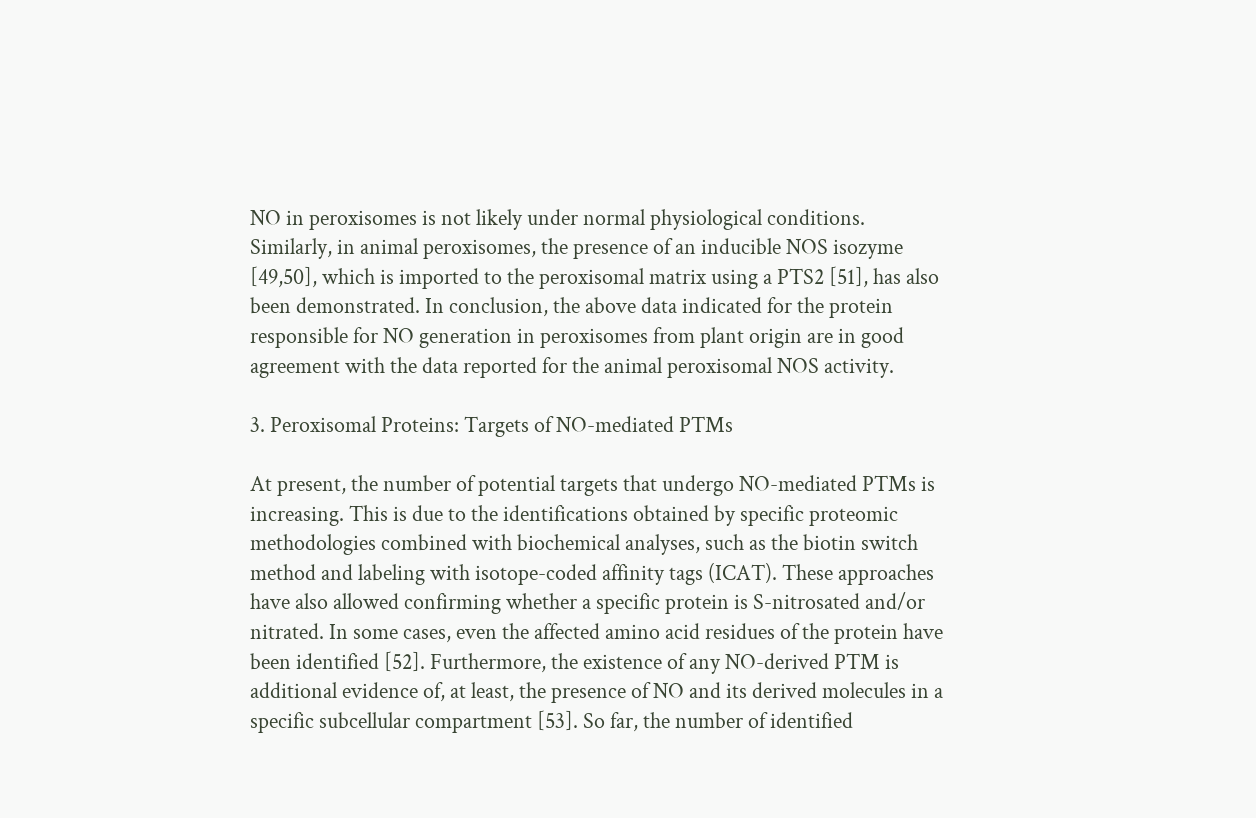NO in peroxisomes is not likely under normal physiological conditions.
Similarly, in animal peroxisomes, the presence of an inducible NOS isozyme [49,50], which is imported to the peroxisomal matrix using a PTS2 [51], has also been demonstrated. In conclusion, the above data indicated for the protein responsible for NO generation in peroxisomes from plant origin are in good agreement with the data reported for the animal peroxisomal NOS activity.

3. Peroxisomal Proteins: Targets of NO-mediated PTMs

At present, the number of potential targets that undergo NO-mediated PTMs is increasing. This is due to the identifications obtained by specific proteomic methodologies combined with biochemical analyses, such as the biotin switch method and labeling with isotope-coded affinity tags (ICAT). These approaches have also allowed confirming whether a specific protein is S-nitrosated and/or nitrated. In some cases, even the affected amino acid residues of the protein have been identified [52]. Furthermore, the existence of any NO-derived PTM is additional evidence of, at least, the presence of NO and its derived molecules in a specific subcellular compartment [53]. So far, the number of identified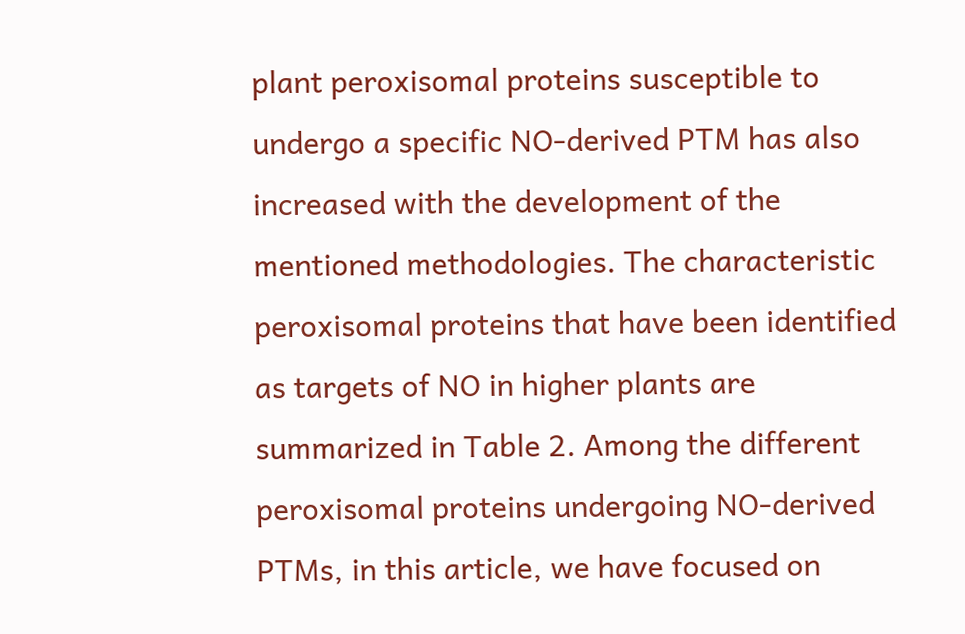plant peroxisomal proteins susceptible to undergo a specific NO-derived PTM has also increased with the development of the mentioned methodologies. The characteristic peroxisomal proteins that have been identified as targets of NO in higher plants are summarized in Table 2. Among the different peroxisomal proteins undergoing NO-derived PTMs, in this article, we have focused on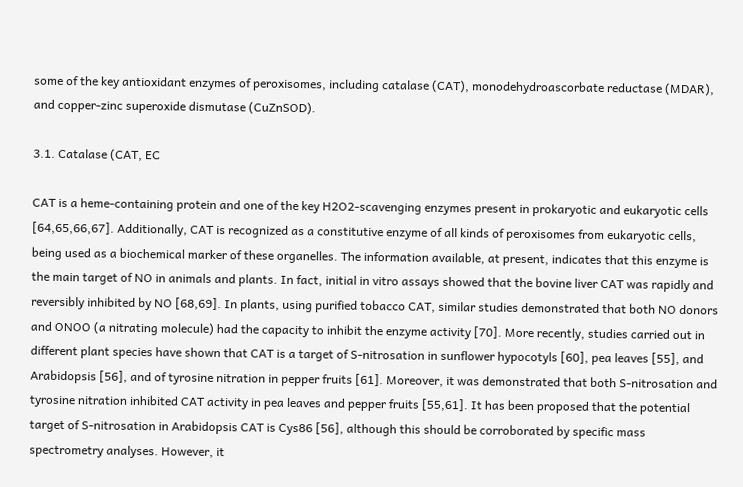some of the key antioxidant enzymes of peroxisomes, including catalase (CAT), monodehydroascorbate reductase (MDAR), and copper-zinc superoxide dismutase (CuZnSOD).

3.1. Catalase (CAT, EC

CAT is a heme-containing protein and one of the key H2O2-scavenging enzymes present in prokaryotic and eukaryotic cells [64,65,66,67]. Additionally, CAT is recognized as a constitutive enzyme of all kinds of peroxisomes from eukaryotic cells, being used as a biochemical marker of these organelles. The information available, at present, indicates that this enzyme is the main target of NO in animals and plants. In fact, initial in vitro assays showed that the bovine liver CAT was rapidly and reversibly inhibited by NO [68,69]. In plants, using purified tobacco CAT, similar studies demonstrated that both NO donors and ONOO (a nitrating molecule) had the capacity to inhibit the enzyme activity [70]. More recently, studies carried out in different plant species have shown that CAT is a target of S-nitrosation in sunflower hypocotyls [60], pea leaves [55], and Arabidopsis [56], and of tyrosine nitration in pepper fruits [61]. Moreover, it was demonstrated that both S-nitrosation and tyrosine nitration inhibited CAT activity in pea leaves and pepper fruits [55,61]. It has been proposed that the potential target of S-nitrosation in Arabidopsis CAT is Cys86 [56], although this should be corroborated by specific mass spectrometry analyses. However, it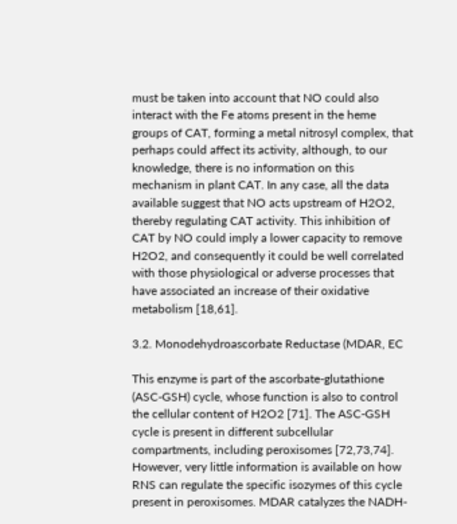must be taken into account that NO could also interact with the Fe atoms present in the heme groups of CAT, forming a metal nitrosyl complex, that perhaps could affect its activity, although, to our knowledge, there is no information on this mechanism in plant CAT. In any case, all the data available suggest that NO acts upstream of H2O2, thereby regulating CAT activity. This inhibition of CAT by NO could imply a lower capacity to remove H2O2, and consequently it could be well correlated with those physiological or adverse processes that have associated an increase of their oxidative metabolism [18,61].

3.2. Monodehydroascorbate Reductase (MDAR, EC

This enzyme is part of the ascorbate-glutathione (ASC-GSH) cycle, whose function is also to control the cellular content of H2O2 [71]. The ASC-GSH cycle is present in different subcellular compartments, including peroxisomes [72,73,74]. However, very little information is available on how RNS can regulate the specific isozymes of this cycle present in peroxisomes. MDAR catalyzes the NADH-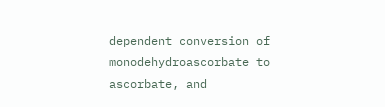dependent conversion of monodehydroascorbate to ascorbate, and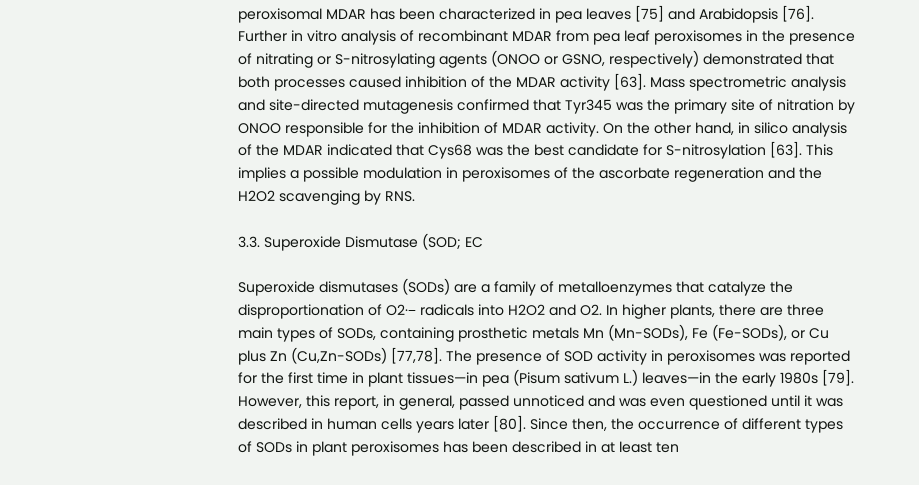peroxisomal MDAR has been characterized in pea leaves [75] and Arabidopsis [76]. Further in vitro analysis of recombinant MDAR from pea leaf peroxisomes in the presence of nitrating or S-nitrosylating agents (ONOO or GSNO, respectively) demonstrated that both processes caused inhibition of the MDAR activity [63]. Mass spectrometric analysis and site-directed mutagenesis confirmed that Tyr345 was the primary site of nitration by ONOO responsible for the inhibition of MDAR activity. On the other hand, in silico analysis of the MDAR indicated that Cys68 was the best candidate for S-nitrosylation [63]. This implies a possible modulation in peroxisomes of the ascorbate regeneration and the H2O2 scavenging by RNS.

3.3. Superoxide Dismutase (SOD; EC

Superoxide dismutases (SODs) are a family of metalloenzymes that catalyze the disproportionation of O2·− radicals into H2O2 and O2. In higher plants, there are three main types of SODs, containing prosthetic metals Mn (Mn-SODs), Fe (Fe-SODs), or Cu plus Zn (Cu,Zn-SODs) [77,78]. The presence of SOD activity in peroxisomes was reported for the first time in plant tissues—in pea (Pisum sativum L.) leaves—in the early 1980s [79]. However, this report, in general, passed unnoticed and was even questioned until it was described in human cells years later [80]. Since then, the occurrence of different types of SODs in plant peroxisomes has been described in at least ten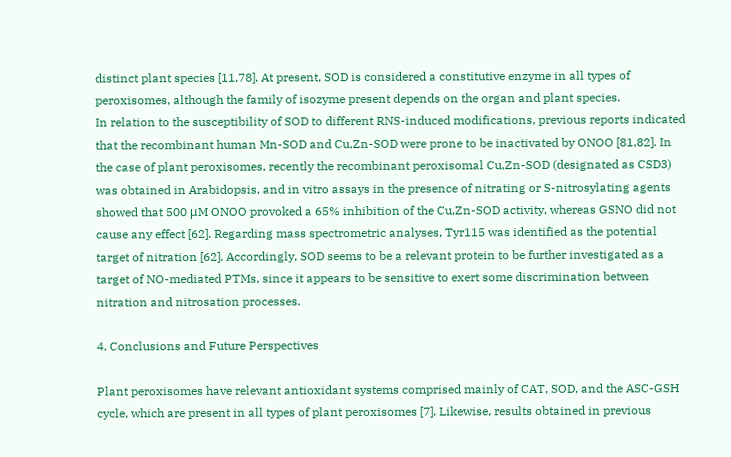distinct plant species [11,78]. At present, SOD is considered a constitutive enzyme in all types of peroxisomes, although the family of isozyme present depends on the organ and plant species.
In relation to the susceptibility of SOD to different RNS-induced modifications, previous reports indicated that the recombinant human Mn-SOD and Cu,Zn-SOD were prone to be inactivated by ONOO [81,82]. In the case of plant peroxisomes, recently the recombinant peroxisomal Cu,Zn-SOD (designated as CSD3) was obtained in Arabidopsis, and in vitro assays in the presence of nitrating or S-nitrosylating agents showed that 500 μM ONOO provoked a 65% inhibition of the Cu,Zn-SOD activity, whereas GSNO did not cause any effect [62]. Regarding mass spectrometric analyses, Tyr115 was identified as the potential target of nitration [62]. Accordingly, SOD seems to be a relevant protein to be further investigated as a target of NO-mediated PTMs, since it appears to be sensitive to exert some discrimination between nitration and nitrosation processes.

4. Conclusions and Future Perspectives

Plant peroxisomes have relevant antioxidant systems comprised mainly of CAT, SOD, and the ASC-GSH cycle, which are present in all types of plant peroxisomes [7]. Likewise, results obtained in previous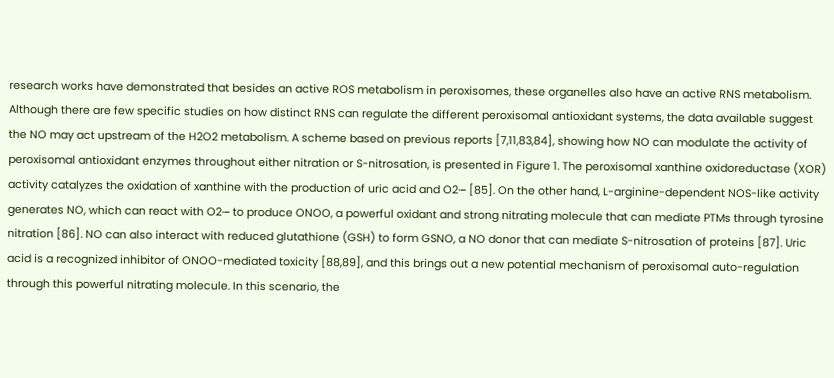research works have demonstrated that besides an active ROS metabolism in peroxisomes, these organelles also have an active RNS metabolism. Although there are few specific studies on how distinct RNS can regulate the different peroxisomal antioxidant systems, the data available suggest the NO may act upstream of the H2O2 metabolism. A scheme based on previous reports [7,11,83,84], showing how NO can modulate the activity of peroxisomal antioxidant enzymes throughout either nitration or S-nitrosation, is presented in Figure 1. The peroxisomal xanthine oxidoreductase (XOR) activity catalyzes the oxidation of xanthine with the production of uric acid and O2·− [85]. On the other hand, L-arginine-dependent NOS-like activity generates NO, which can react with O2·− to produce ONOO, a powerful oxidant and strong nitrating molecule that can mediate PTMs through tyrosine nitration [86]. NO can also interact with reduced glutathione (GSH) to form GSNO, a NO donor that can mediate S-nitrosation of proteins [87]. Uric acid is a recognized inhibitor of ONOO-mediated toxicity [88,89], and this brings out a new potential mechanism of peroxisomal auto-regulation through this powerful nitrating molecule. In this scenario, the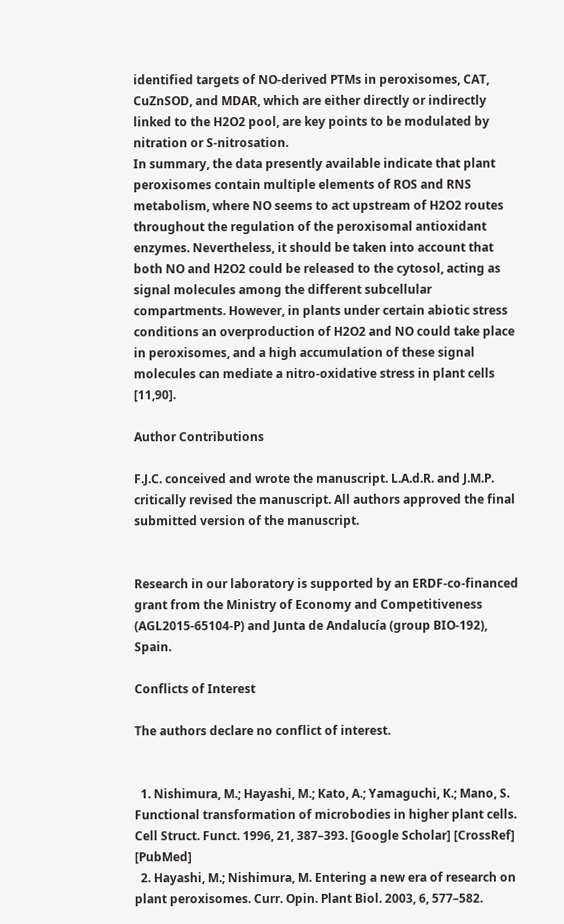identified targets of NO-derived PTMs in peroxisomes, CAT, CuZnSOD, and MDAR, which are either directly or indirectly linked to the H2O2 pool, are key points to be modulated by nitration or S-nitrosation.
In summary, the data presently available indicate that plant peroxisomes contain multiple elements of ROS and RNS metabolism, where NO seems to act upstream of H2O2 routes throughout the regulation of the peroxisomal antioxidant enzymes. Nevertheless, it should be taken into account that both NO and H2O2 could be released to the cytosol, acting as signal molecules among the different subcellular compartments. However, in plants under certain abiotic stress conditions an overproduction of H2O2 and NO could take place in peroxisomes, and a high accumulation of these signal molecules can mediate a nitro-oxidative stress in plant cells [11,90].

Author Contributions

F.J.C. conceived and wrote the manuscript. L.A.d.R. and J.M.P. critically revised the manuscript. All authors approved the final submitted version of the manuscript.


Research in our laboratory is supported by an ERDF-co-financed grant from the Ministry of Economy and Competitiveness (AGL2015-65104-P) and Junta de Andalucía (group BIO-192), Spain.

Conflicts of Interest

The authors declare no conflict of interest.


  1. Nishimura, M.; Hayashi, M.; Kato, A.; Yamaguchi, K.; Mano, S. Functional transformation of microbodies in higher plant cells. Cell Struct. Funct. 1996, 21, 387–393. [Google Scholar] [CrossRef] [PubMed]
  2. Hayashi, M.; Nishimura, M. Entering a new era of research on plant peroxisomes. Curr. Opin. Plant Biol. 2003, 6, 577–582.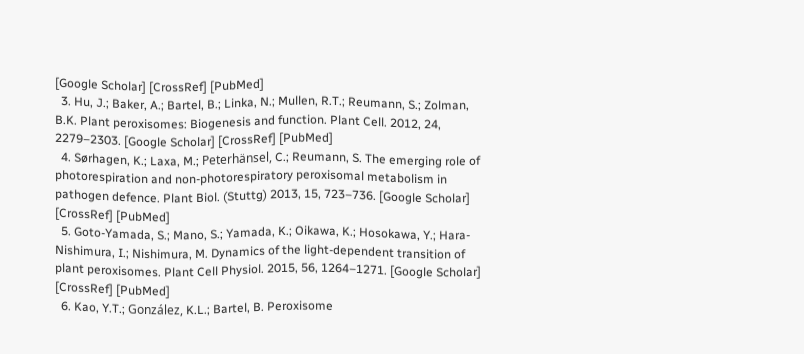[Google Scholar] [CrossRef] [PubMed]
  3. Hu, J.; Baker, A.; Bartel, B.; Linka, N.; Mullen, R.T.; Reumann, S.; Zolman, B.K. Plant peroxisomes: Biogenesis and function. Plant Cell. 2012, 24, 2279–2303. [Google Scholar] [CrossRef] [PubMed]
  4. Sørhagen, K.; Laxa, M.; Peterhänsel, C.; Reumann, S. The emerging role of photorespiration and non-photorespiratory peroxisomal metabolism in pathogen defence. Plant Biol. (Stuttg) 2013, 15, 723–736. [Google Scholar] [CrossRef] [PubMed]
  5. Goto-Yamada, S.; Mano, S.; Yamada, K.; Oikawa, K.; Hosokawa, Y.; Hara-Nishimura, I.; Nishimura, M. Dynamics of the light-dependent transition of plant peroxisomes. Plant Cell Physiol. 2015, 56, 1264–1271. [Google Scholar] [CrossRef] [PubMed]
  6. Kao, Y.T.; González, K.L.; Bartel, B. Peroxisome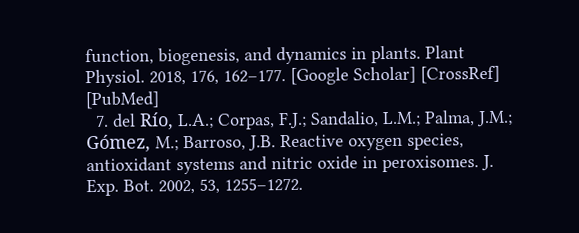function, biogenesis, and dynamics in plants. Plant Physiol. 2018, 176, 162–177. [Google Scholar] [CrossRef] [PubMed]
  7. del Río, L.A.; Corpas, F.J.; Sandalio, L.M.; Palma, J.M.; Gómez, M.; Barroso, J.B. Reactive oxygen species, antioxidant systems and nitric oxide in peroxisomes. J. Exp. Bot. 2002, 53, 1255–1272.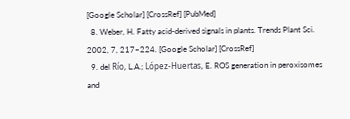[Google Scholar] [CrossRef] [PubMed]
  8. Weber, H. Fatty acid-derived signals in plants. Trends Plant Sci. 2002, 7, 217–224. [Google Scholar] [CrossRef]
  9. del Río, L.A.; López-Huertas, E. ROS generation in peroxisomes and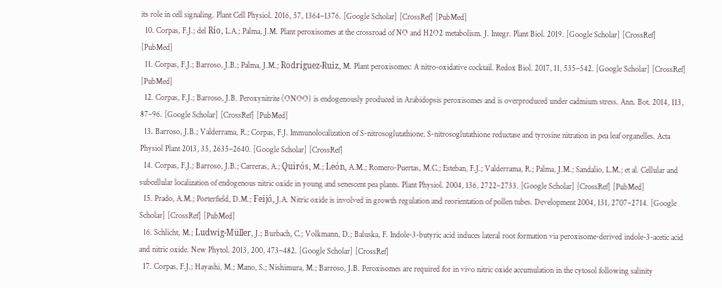its role in cell signaling. Plant Cell Physiol. 2016, 57, 1364–1376. [Google Scholar] [CrossRef] [PubMed]
  10. Corpas, F.J.; del Río, L.A.; Palma, J.M. Plant peroxisomes at the crossroad of NO and H2O2 metabolism. J. Integr. Plant Biol. 2019. [Google Scholar] [CrossRef] [PubMed]
  11. Corpas, F.J.; Barroso, J.B.; Palma, J.M.; Rodríguez-Ruiz, M. Plant peroxisomes: A nitro-oxidative cocktail. Redox Biol. 2017, 11, 535–542. [Google Scholar] [CrossRef] [PubMed]
  12. Corpas, F.J.; Barroso, J.B. Peroxynitrite (ONOO) is endogenously produced in Arabidopsis peroxisomes and is overproduced under cadmium stress. Ann. Bot. 2014, 113, 87–96. [Google Scholar] [CrossRef] [PubMed]
  13. Barroso, J.B.; Valderrama, R.; Corpas, F.J. Immunolocalization of S-nitrosoglutathione, S-nitrosoglutathione reductase and tyrosine nitration in pea leaf organelles. Acta Physiol Plant 2013, 35, 2635–2640. [Google Scholar] [CrossRef]
  14. Corpas, F.J.; Barroso, J.B.; Carreras, A.; Quirós, M.; León, A.M.; Romero-Puertas, M.C.; Esteban, F.J.; Valderrama, R.; Palma, J.M.; Sandalio, L.M.; et al. Cellular and subcellular localization of endogenous nitric oxide in young and senescent pea plants. Plant Physiol. 2004, 136, 2722–2733. [Google Scholar] [CrossRef] [PubMed]
  15. Prado, A.M.; Porterfield, D.M.; Feijó, J.A. Nitric oxide is involved in growth regulation and reorientation of pollen tubes. Development 2004, 131, 2707–2714. [Google Scholar] [CrossRef] [PubMed]
  16. Schlicht, M.; Ludwig-Müller, J.; Burbach, C.; Volkmann, D.; Baluska, F. Indole-3-butyric acid induces lateral root formation via peroxisome-derived indole-3-acetic acid and nitric oxide. New Phytol. 2013, 200, 473–482. [Google Scholar] [CrossRef]
  17. Corpas, F.J.; Hayashi, M.; Mano, S.; Nishimura, M.; Barroso, J.B. Peroxisomes are required for in vivo nitric oxide accumulation in the cytosol following salinity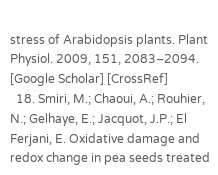stress of Arabidopsis plants. Plant Physiol. 2009, 151, 2083–2094. [Google Scholar] [CrossRef]
  18. Smiri, M.; Chaoui, A.; Rouhier, N.; Gelhaye, E.; Jacquot, J.P.; El Ferjani, E. Oxidative damage and redox change in pea seeds treated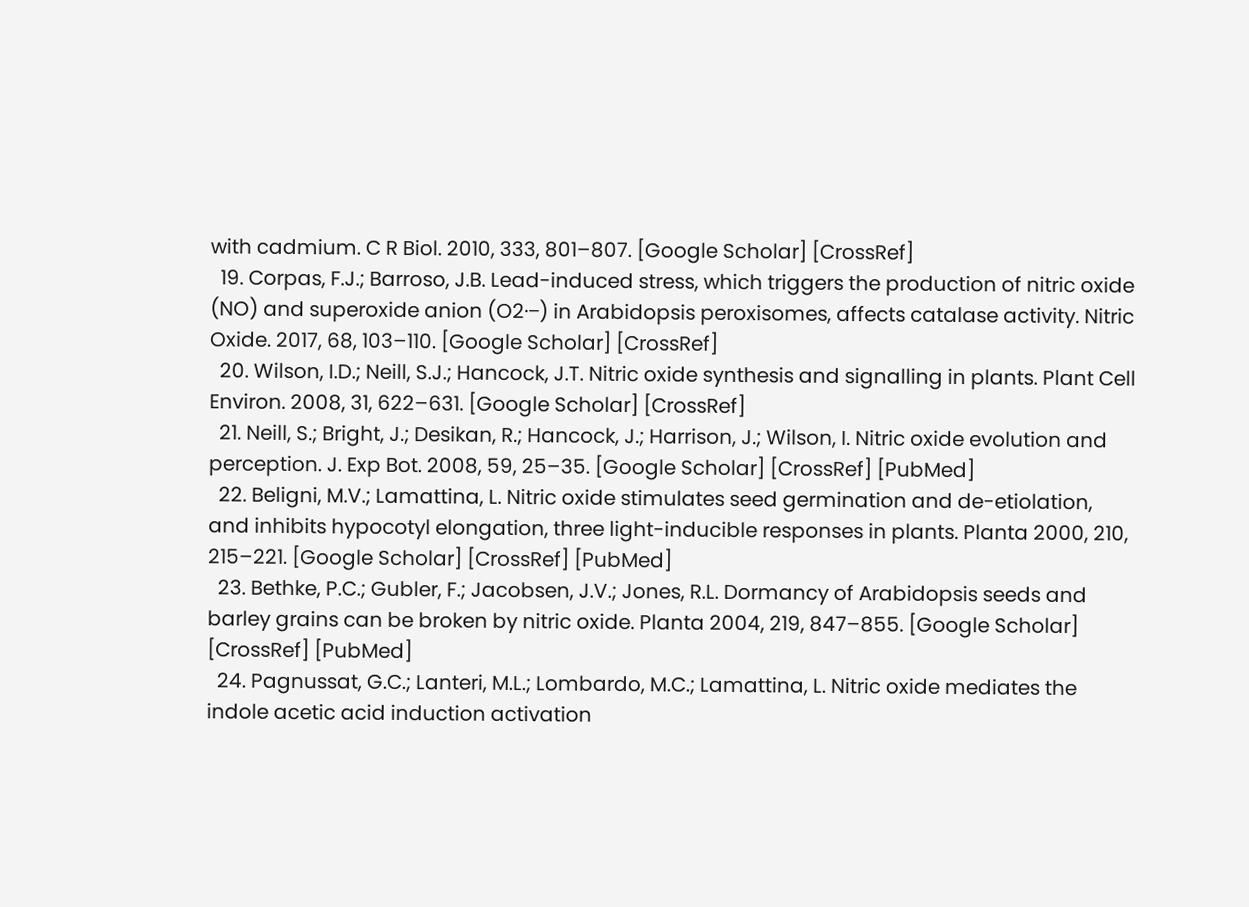with cadmium. C R Biol. 2010, 333, 801–807. [Google Scholar] [CrossRef]
  19. Corpas, F.J.; Barroso, J.B. Lead-induced stress, which triggers the production of nitric oxide (NO) and superoxide anion (O2·−) in Arabidopsis peroxisomes, affects catalase activity. Nitric Oxide. 2017, 68, 103–110. [Google Scholar] [CrossRef]
  20. Wilson, I.D.; Neill, S.J.; Hancock, J.T. Nitric oxide synthesis and signalling in plants. Plant Cell Environ. 2008, 31, 622–631. [Google Scholar] [CrossRef]
  21. Neill, S.; Bright, J.; Desikan, R.; Hancock, J.; Harrison, J.; Wilson, I. Nitric oxide evolution and perception. J. Exp Bot. 2008, 59, 25–35. [Google Scholar] [CrossRef] [PubMed]
  22. Beligni, M.V.; Lamattina, L. Nitric oxide stimulates seed germination and de-etiolation, and inhibits hypocotyl elongation, three light-inducible responses in plants. Planta 2000, 210, 215–221. [Google Scholar] [CrossRef] [PubMed]
  23. Bethke, P.C.; Gubler, F.; Jacobsen, J.V.; Jones, R.L. Dormancy of Arabidopsis seeds and barley grains can be broken by nitric oxide. Planta 2004, 219, 847–855. [Google Scholar] [CrossRef] [PubMed]
  24. Pagnussat, G.C.; Lanteri, M.L.; Lombardo, M.C.; Lamattina, L. Nitric oxide mediates the indole acetic acid induction activation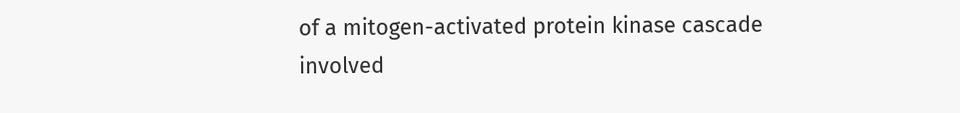of a mitogen-activated protein kinase cascade involved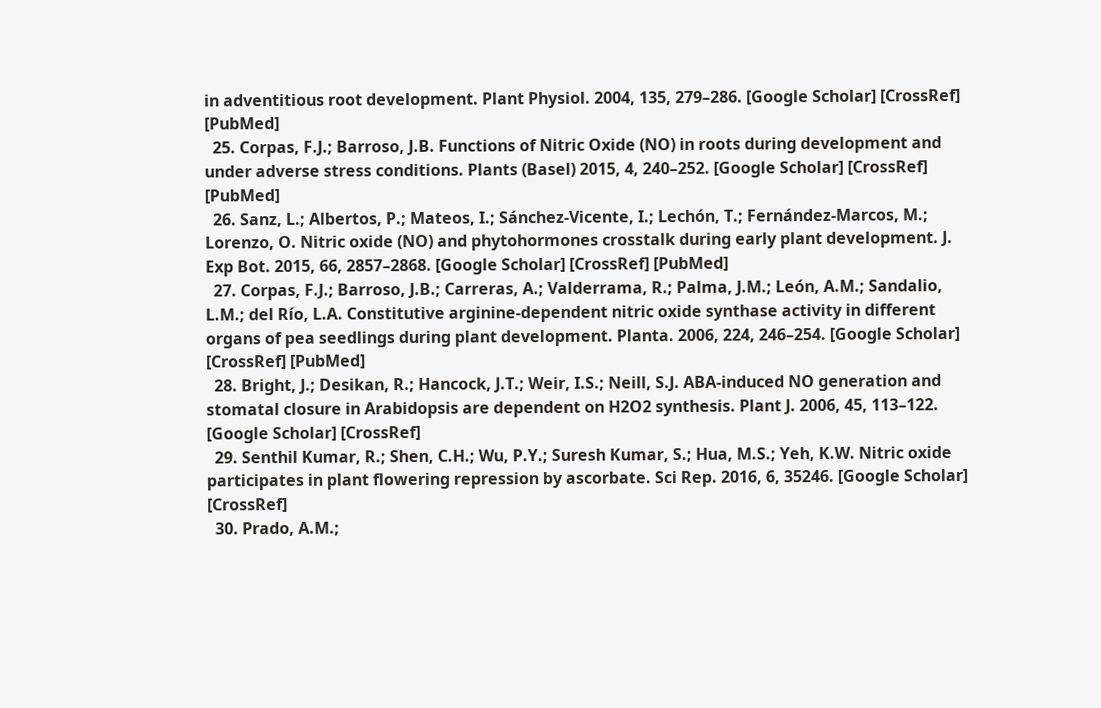in adventitious root development. Plant Physiol. 2004, 135, 279–286. [Google Scholar] [CrossRef] [PubMed]
  25. Corpas, F.J.; Barroso, J.B. Functions of Nitric Oxide (NO) in roots during development and under adverse stress conditions. Plants (Basel) 2015, 4, 240–252. [Google Scholar] [CrossRef] [PubMed]
  26. Sanz, L.; Albertos, P.; Mateos, I.; Sánchez-Vicente, I.; Lechón, T.; Fernández-Marcos, M.; Lorenzo, O. Nitric oxide (NO) and phytohormones crosstalk during early plant development. J. Exp Bot. 2015, 66, 2857–2868. [Google Scholar] [CrossRef] [PubMed]
  27. Corpas, F.J.; Barroso, J.B.; Carreras, A.; Valderrama, R.; Palma, J.M.; León, A.M.; Sandalio, L.M.; del Río, L.A. Constitutive arginine-dependent nitric oxide synthase activity in different organs of pea seedlings during plant development. Planta. 2006, 224, 246–254. [Google Scholar] [CrossRef] [PubMed]
  28. Bright, J.; Desikan, R.; Hancock, J.T.; Weir, I.S.; Neill, S.J. ABA-induced NO generation and stomatal closure in Arabidopsis are dependent on H2O2 synthesis. Plant J. 2006, 45, 113–122. [Google Scholar] [CrossRef]
  29. Senthil Kumar, R.; Shen, C.H.; Wu, P.Y.; Suresh Kumar, S.; Hua, M.S.; Yeh, K.W. Nitric oxide participates in plant flowering repression by ascorbate. Sci Rep. 2016, 6, 35246. [Google Scholar] [CrossRef]
  30. Prado, A.M.;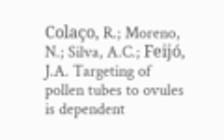Colaço, R.; Moreno, N.; Silva, A.C.; Feijó, J.A. Targeting of pollen tubes to ovules is dependent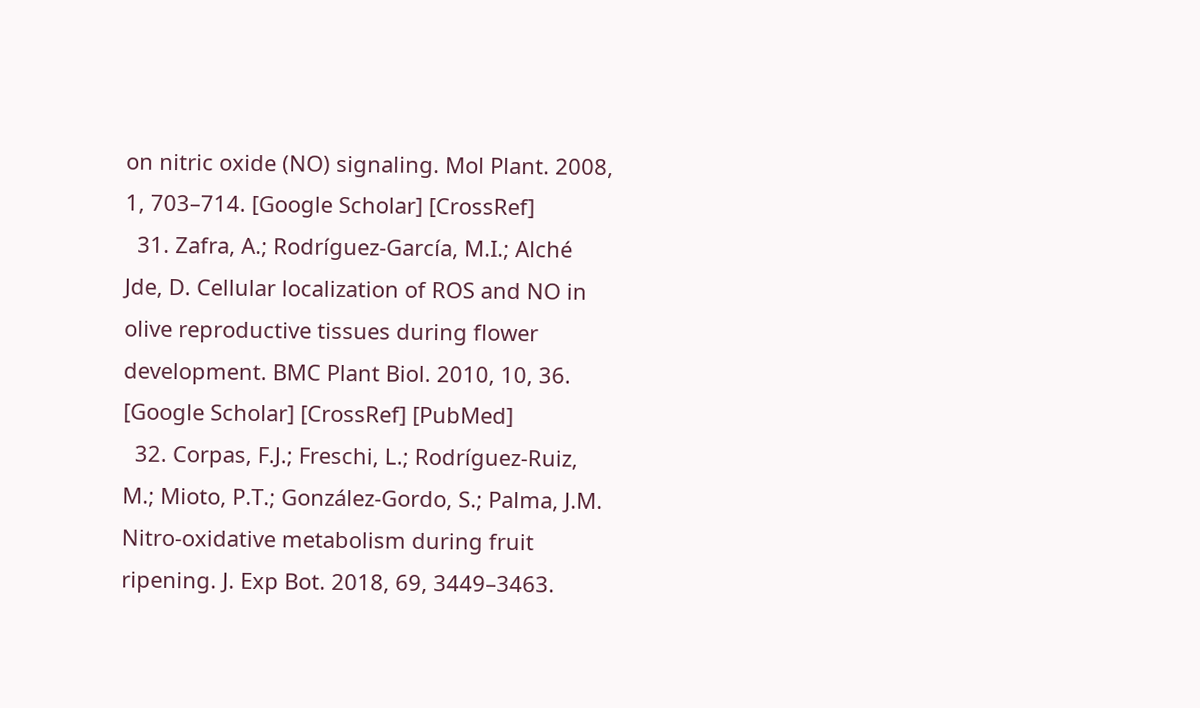on nitric oxide (NO) signaling. Mol Plant. 2008, 1, 703–714. [Google Scholar] [CrossRef]
  31. Zafra, A.; Rodríguez-García, M.I.; Alché Jde, D. Cellular localization of ROS and NO in olive reproductive tissues during flower development. BMC Plant Biol. 2010, 10, 36. [Google Scholar] [CrossRef] [PubMed]
  32. Corpas, F.J.; Freschi, L.; Rodríguez-Ruiz, M.; Mioto, P.T.; González-Gordo, S.; Palma, J.M. Nitro-oxidative metabolism during fruit ripening. J. Exp Bot. 2018, 69, 3449–3463.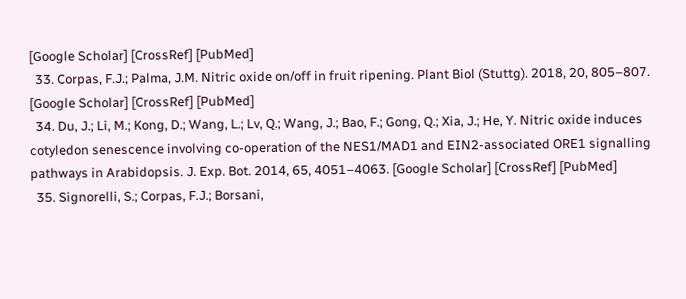[Google Scholar] [CrossRef] [PubMed]
  33. Corpas, F.J.; Palma, J.M. Nitric oxide on/off in fruit ripening. Plant Biol (Stuttg). 2018, 20, 805–807. [Google Scholar] [CrossRef] [PubMed]
  34. Du, J.; Li, M.; Kong, D.; Wang, L.; Lv, Q.; Wang, J.; Bao, F.; Gong, Q.; Xia, J.; He, Y. Nitric oxide induces cotyledon senescence involving co-operation of the NES1/MAD1 and EIN2-associated ORE1 signalling pathways in Arabidopsis. J. Exp. Bot. 2014, 65, 4051–4063. [Google Scholar] [CrossRef] [PubMed]
  35. Signorelli, S.; Corpas, F.J.; Borsani,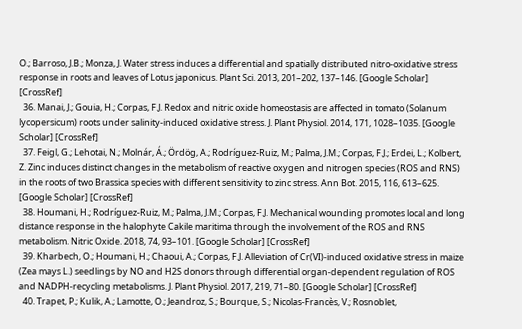O.; Barroso, J.B.; Monza, J. Water stress induces a differential and spatially distributed nitro-oxidative stress response in roots and leaves of Lotus japonicus. Plant Sci. 2013, 201–202, 137–146. [Google Scholar] [CrossRef]
  36. Manai, J.; Gouia, H.; Corpas, F.J. Redox and nitric oxide homeostasis are affected in tomato (Solanum lycopersicum) roots under salinity-induced oxidative stress. J. Plant Physiol. 2014, 171, 1028–1035. [Google Scholar] [CrossRef]
  37. Feigl, G.; Lehotai, N.; Molnár, Á.; Ördög, A.; Rodríguez-Ruiz, M.; Palma, J.M.; Corpas, F.J.; Erdei, L.; Kolbert, Z. Zinc induces distinct changes in the metabolism of reactive oxygen and nitrogen species (ROS and RNS) in the roots of two Brassica species with different sensitivity to zinc stress. Ann Bot. 2015, 116, 613–625. [Google Scholar] [CrossRef]
  38. Houmani, H.; Rodríguez-Ruiz, M.; Palma, J.M.; Corpas, F.J. Mechanical wounding promotes local and long distance response in the halophyte Cakile maritima through the involvement of the ROS and RNS metabolism. Nitric Oxide. 2018, 74, 93–101. [Google Scholar] [CrossRef]
  39. Kharbech, O.; Houmani, H.; Chaoui, A.; Corpas, F.J. Alleviation of Cr(VI)-induced oxidative stress in maize (Zea mays L.) seedlings by NO and H2S donors through differential organ-dependent regulation of ROS and NADPH-recycling metabolisms. J. Plant Physiol. 2017, 219, 71–80. [Google Scholar] [CrossRef]
  40. Trapet, P.; Kulik, A.; Lamotte, O.; Jeandroz, S.; Bourque, S.; Nicolas-Francès, V.; Rosnoblet,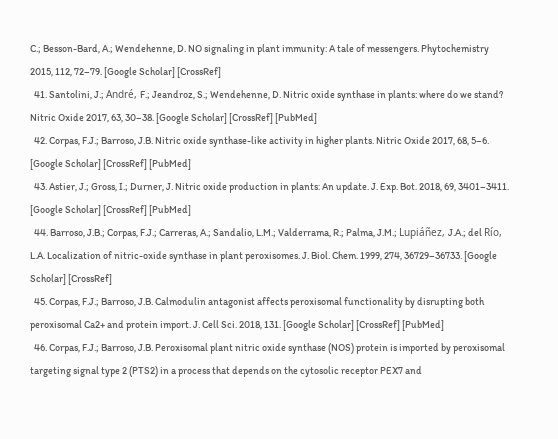C.; Besson-Bard, A.; Wendehenne, D. NO signaling in plant immunity: A tale of messengers. Phytochemistry 2015, 112, 72–79. [Google Scholar] [CrossRef]
  41. Santolini, J.; André, F.; Jeandroz, S.; Wendehenne, D. Nitric oxide synthase in plants: where do we stand? Nitric Oxide 2017, 63, 30–38. [Google Scholar] [CrossRef] [PubMed]
  42. Corpas, F.J.; Barroso, J.B. Nitric oxide synthase-like activity in higher plants. Nitric Oxide 2017, 68, 5–6. [Google Scholar] [CrossRef] [PubMed]
  43. Astier, J.; Gross, I.; Durner, J. Nitric oxide production in plants: An update. J. Exp. Bot. 2018, 69, 3401–3411. [Google Scholar] [CrossRef] [PubMed]
  44. Barroso, J.B.; Corpas, F.J.; Carreras, A.; Sandalio, L.M.; Valderrama, R.; Palma, J.M.; Lupiáñez, J.A.; del Río, L.A. Localization of nitric-oxide synthase in plant peroxisomes. J. Biol. Chem. 1999, 274, 36729–36733. [Google Scholar] [CrossRef]
  45. Corpas, F.J.; Barroso, J.B. Calmodulin antagonist affects peroxisomal functionality by disrupting both peroxisomal Ca2+ and protein import. J. Cell Sci. 2018, 131. [Google Scholar] [CrossRef] [PubMed]
  46. Corpas, F.J.; Barroso, J.B. Peroxisomal plant nitric oxide synthase (NOS) protein is imported by peroxisomal targeting signal type 2 (PTS2) in a process that depends on the cytosolic receptor PEX7 and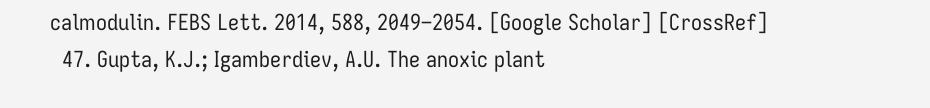calmodulin. FEBS Lett. 2014, 588, 2049–2054. [Google Scholar] [CrossRef]
  47. Gupta, K.J.; Igamberdiev, A.U. The anoxic plant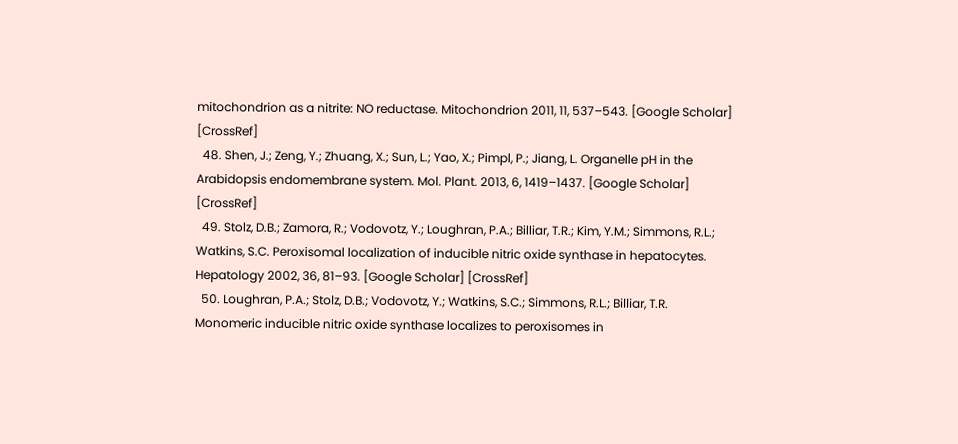mitochondrion as a nitrite: NO reductase. Mitochondrion 2011, 11, 537–543. [Google Scholar] [CrossRef]
  48. Shen, J.; Zeng, Y.; Zhuang, X.; Sun, L.; Yao, X.; Pimpl, P.; Jiang, L. Organelle pH in the Arabidopsis endomembrane system. Mol. Plant. 2013, 6, 1419–1437. [Google Scholar] [CrossRef]
  49. Stolz, D.B.; Zamora, R.; Vodovotz, Y.; Loughran, P.A.; Billiar, T.R.; Kim, Y.M.; Simmons, R.L.; Watkins, S.C. Peroxisomal localization of inducible nitric oxide synthase in hepatocytes. Hepatology 2002, 36, 81–93. [Google Scholar] [CrossRef]
  50. Loughran, P.A.; Stolz, D.B.; Vodovotz, Y.; Watkins, S.C.; Simmons, R.L.; Billiar, T.R. Monomeric inducible nitric oxide synthase localizes to peroxisomes in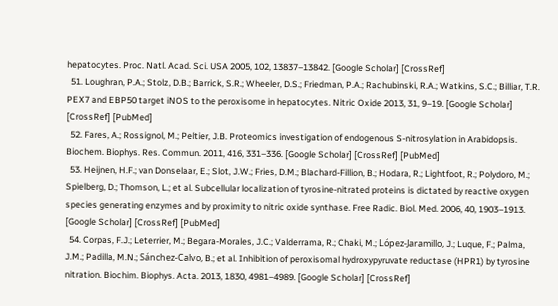hepatocytes. Proc. Natl. Acad. Sci. USA 2005, 102, 13837–13842. [Google Scholar] [CrossRef]
  51. Loughran, P.A.; Stolz, D.B.; Barrick, S.R.; Wheeler, D.S.; Friedman, P.A.; Rachubinski, R.A.; Watkins, S.C.; Billiar, T.R. PEX7 and EBP50 target iNOS to the peroxisome in hepatocytes. Nitric Oxide 2013, 31, 9–19. [Google Scholar] [CrossRef] [PubMed]
  52. Fares, A.; Rossignol, M.; Peltier, J.B. Proteomics investigation of endogenous S-nitrosylation in Arabidopsis. Biochem. Biophys. Res. Commun. 2011, 416, 331–336. [Google Scholar] [CrossRef] [PubMed]
  53. Heijnen, H.F.; van Donselaar, E.; Slot, J.W.; Fries, D.M.; Blachard-Fillion, B.; Hodara, R.; Lightfoot, R.; Polydoro, M.; Spielberg, D.; Thomson, L.; et al. Subcellular localization of tyrosine-nitrated proteins is dictated by reactive oxygen species generating enzymes and by proximity to nitric oxide synthase. Free Radic. Biol. Med. 2006, 40, 1903–1913. [Google Scholar] [CrossRef] [PubMed]
  54. Corpas, F.J.; Leterrier, M.; Begara-Morales, J.C.; Valderrama, R.; Chaki, M.; López-Jaramillo, J.; Luque, F.; Palma, J.M.; Padilla, M.N.; Sánchez-Calvo, B.; et al. Inhibition of peroxisomal hydroxypyruvate reductase (HPR1) by tyrosine nitration. Biochim. Biophys. Acta. 2013, 1830, 4981–4989. [Google Scholar] [CrossRef]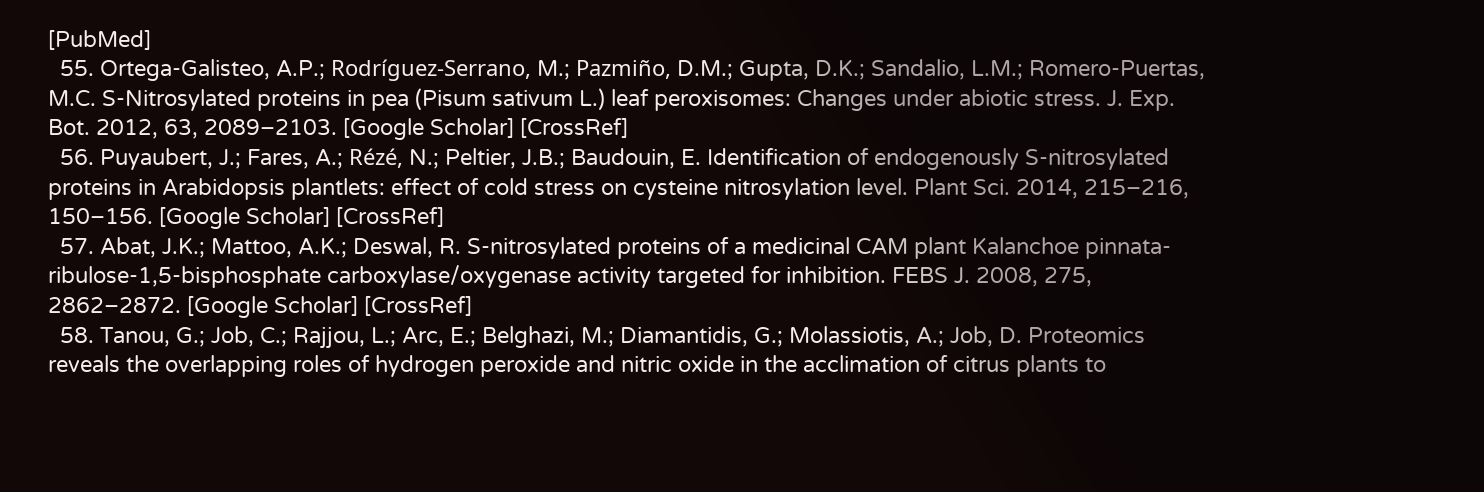[PubMed]
  55. Ortega-Galisteo, A.P.; Rodríguez-Serrano, M.; Pazmiño, D.M.; Gupta, D.K.; Sandalio, L.M.; Romero-Puertas, M.C. S-Nitrosylated proteins in pea (Pisum sativum L.) leaf peroxisomes: Changes under abiotic stress. J. Exp. Bot. 2012, 63, 2089–2103. [Google Scholar] [CrossRef]
  56. Puyaubert, J.; Fares, A.; Rézé, N.; Peltier, J.B.; Baudouin, E. Identification of endogenously S-nitrosylated proteins in Arabidopsis plantlets: effect of cold stress on cysteine nitrosylation level. Plant Sci. 2014, 215–216, 150–156. [Google Scholar] [CrossRef]
  57. Abat, J.K.; Mattoo, A.K.; Deswal, R. S-nitrosylated proteins of a medicinal CAM plant Kalanchoe pinnata- ribulose-1,5-bisphosphate carboxylase/oxygenase activity targeted for inhibition. FEBS J. 2008, 275, 2862–2872. [Google Scholar] [CrossRef]
  58. Tanou, G.; Job, C.; Rajjou, L.; Arc, E.; Belghazi, M.; Diamantidis, G.; Molassiotis, A.; Job, D. Proteomics reveals the overlapping roles of hydrogen peroxide and nitric oxide in the acclimation of citrus plants to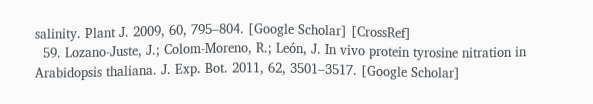salinity. Plant J. 2009, 60, 795–804. [Google Scholar] [CrossRef]
  59. Lozano-Juste, J.; Colom-Moreno, R.; León, J. In vivo protein tyrosine nitration in Arabidopsis thaliana. J. Exp. Bot. 2011, 62, 3501–3517. [Google Scholar]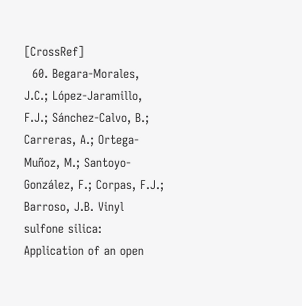[CrossRef]
  60. Begara-Morales, J.C.; López-Jaramillo, F.J.; Sánchez-Calvo, B.; Carreras, A.; Ortega-Muñoz, M.; Santoyo-González, F.; Corpas, F.J.; Barroso, J.B. Vinyl sulfone silica: Application of an open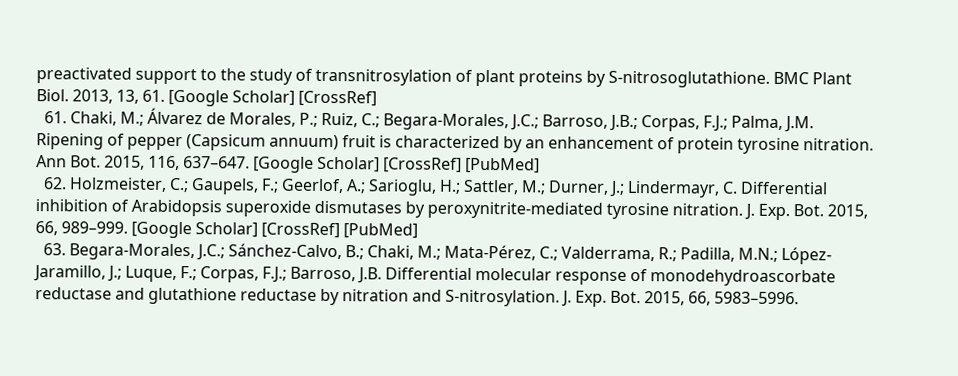preactivated support to the study of transnitrosylation of plant proteins by S-nitrosoglutathione. BMC Plant Biol. 2013, 13, 61. [Google Scholar] [CrossRef]
  61. Chaki, M.; Álvarez de Morales, P.; Ruiz, C.; Begara-Morales, J.C.; Barroso, J.B.; Corpas, F.J.; Palma, J.M. Ripening of pepper (Capsicum annuum) fruit is characterized by an enhancement of protein tyrosine nitration. Ann Bot. 2015, 116, 637–647. [Google Scholar] [CrossRef] [PubMed]
  62. Holzmeister, C.; Gaupels, F.; Geerlof, A.; Sarioglu, H.; Sattler, M.; Durner, J.; Lindermayr, C. Differential inhibition of Arabidopsis superoxide dismutases by peroxynitrite-mediated tyrosine nitration. J. Exp. Bot. 2015, 66, 989–999. [Google Scholar] [CrossRef] [PubMed]
  63. Begara-Morales, J.C.; Sánchez-Calvo, B.; Chaki, M.; Mata-Pérez, C.; Valderrama, R.; Padilla, M.N.; López-Jaramillo, J.; Luque, F.; Corpas, F.J.; Barroso, J.B. Differential molecular response of monodehydroascorbate reductase and glutathione reductase by nitration and S-nitrosylation. J. Exp. Bot. 2015, 66, 5983–5996.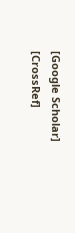[Google Scholar] [CrossRef]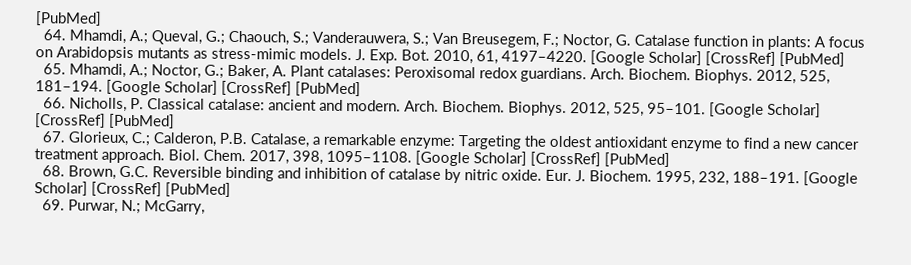[PubMed]
  64. Mhamdi, A.; Queval, G.; Chaouch, S.; Vanderauwera, S.; Van Breusegem, F.; Noctor, G. Catalase function in plants: A focus on Arabidopsis mutants as stress-mimic models. J. Exp. Bot. 2010, 61, 4197–4220. [Google Scholar] [CrossRef] [PubMed]
  65. Mhamdi, A.; Noctor, G.; Baker, A. Plant catalases: Peroxisomal redox guardians. Arch. Biochem. Biophys. 2012, 525, 181–194. [Google Scholar] [CrossRef] [PubMed]
  66. Nicholls, P. Classical catalase: ancient and modern. Arch. Biochem. Biophys. 2012, 525, 95–101. [Google Scholar] [CrossRef] [PubMed]
  67. Glorieux, C.; Calderon, P.B. Catalase, a remarkable enzyme: Targeting the oldest antioxidant enzyme to find a new cancer treatment approach. Biol. Chem. 2017, 398, 1095–1108. [Google Scholar] [CrossRef] [PubMed]
  68. Brown, G.C. Reversible binding and inhibition of catalase by nitric oxide. Eur. J. Biochem. 1995, 232, 188–191. [Google Scholar] [CrossRef] [PubMed]
  69. Purwar, N.; McGarry,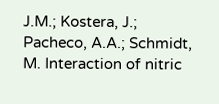J.M.; Kostera, J.; Pacheco, A.A.; Schmidt, M. Interaction of nitric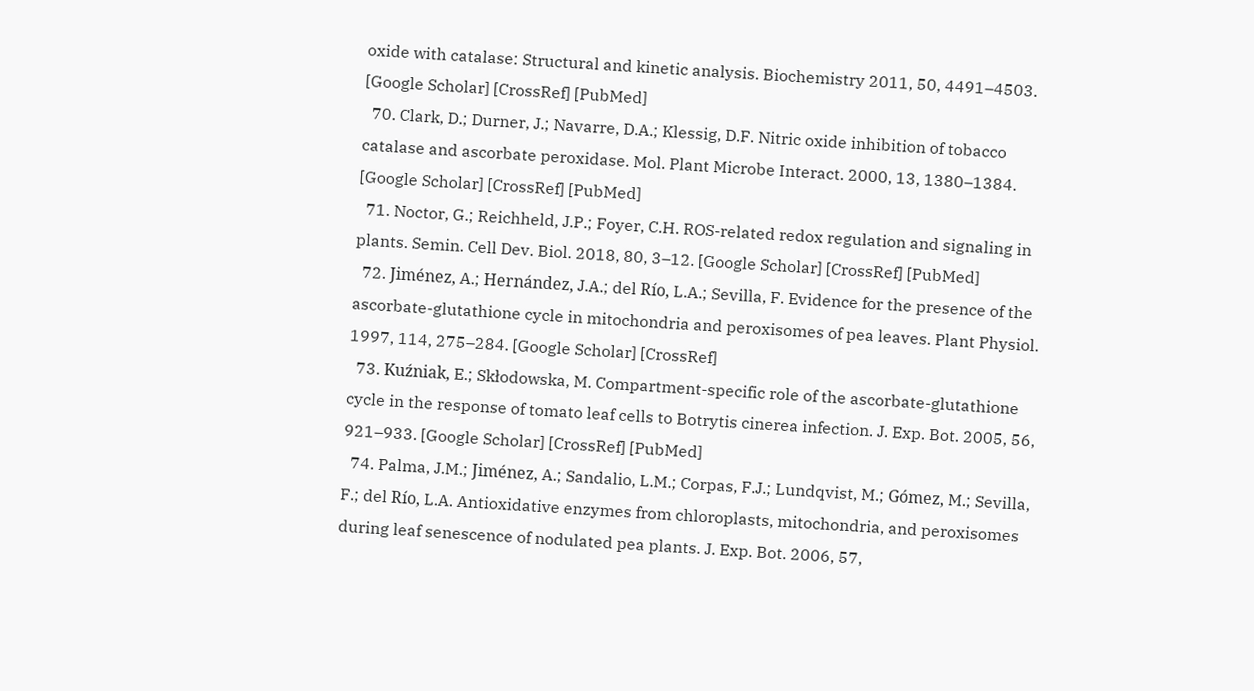oxide with catalase: Structural and kinetic analysis. Biochemistry 2011, 50, 4491–4503. [Google Scholar] [CrossRef] [PubMed]
  70. Clark, D.; Durner, J.; Navarre, D.A.; Klessig, D.F. Nitric oxide inhibition of tobacco catalase and ascorbate peroxidase. Mol. Plant Microbe Interact. 2000, 13, 1380–1384. [Google Scholar] [CrossRef] [PubMed]
  71. Noctor, G.; Reichheld, J.P.; Foyer, C.H. ROS-related redox regulation and signaling in plants. Semin. Cell Dev. Biol. 2018, 80, 3–12. [Google Scholar] [CrossRef] [PubMed]
  72. Jiménez, A.; Hernández, J.A.; del Río, L.A.; Sevilla, F. Evidence for the presence of the ascorbate-glutathione cycle in mitochondria and peroxisomes of pea leaves. Plant Physiol. 1997, 114, 275–284. [Google Scholar] [CrossRef]
  73. Kuźniak, E.; Skłodowska, M. Compartment-specific role of the ascorbate-glutathione cycle in the response of tomato leaf cells to Botrytis cinerea infection. J. Exp. Bot. 2005, 56, 921–933. [Google Scholar] [CrossRef] [PubMed]
  74. Palma, J.M.; Jiménez, A.; Sandalio, L.M.; Corpas, F.J.; Lundqvist, M.; Gómez, M.; Sevilla, F.; del Río, L.A. Antioxidative enzymes from chloroplasts, mitochondria, and peroxisomes during leaf senescence of nodulated pea plants. J. Exp. Bot. 2006, 57,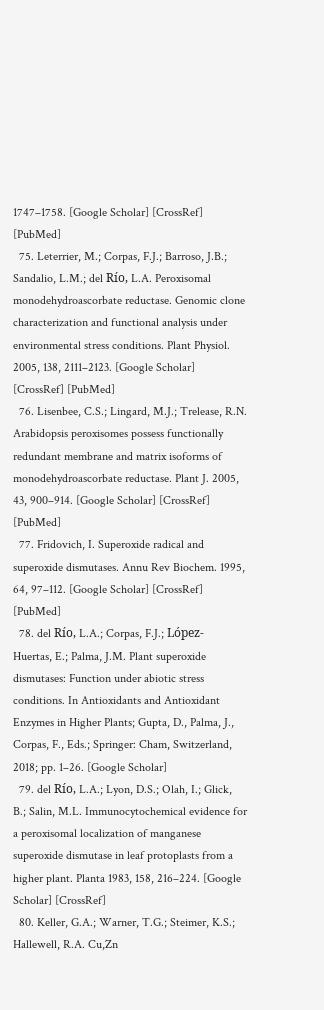1747–1758. [Google Scholar] [CrossRef] [PubMed]
  75. Leterrier, M.; Corpas, F.J.; Barroso, J.B.; Sandalio, L.M.; del Río, L.A. Peroxisomal monodehydroascorbate reductase. Genomic clone characterization and functional analysis under environmental stress conditions. Plant Physiol. 2005, 138, 2111–2123. [Google Scholar] [CrossRef] [PubMed]
  76. Lisenbee, C.S.; Lingard, M.J.; Trelease, R.N. Arabidopsis peroxisomes possess functionally redundant membrane and matrix isoforms of monodehydroascorbate reductase. Plant J. 2005, 43, 900–914. [Google Scholar] [CrossRef] [PubMed]
  77. Fridovich, I. Superoxide radical and superoxide dismutases. Annu Rev Biochem. 1995, 64, 97–112. [Google Scholar] [CrossRef] [PubMed]
  78. del Río, L.A.; Corpas, F.J.; López-Huertas, E.; Palma, J.M. Plant superoxide dismutases: Function under abiotic stress conditions. In Antioxidants and Antioxidant Enzymes in Higher Plants; Gupta, D., Palma, J., Corpas, F., Eds.; Springer: Cham, Switzerland, 2018; pp. 1–26. [Google Scholar]
  79. del Río, L.A.; Lyon, D.S.; Olah, I.; Glick, B.; Salin, M.L. Immunocytochemical evidence for a peroxisomal localization of manganese superoxide dismutase in leaf protoplasts from a higher plant. Planta 1983, 158, 216–224. [Google Scholar] [CrossRef]
  80. Keller, G.A.; Warner, T.G.; Steimer, K.S.; Hallewell, R.A. Cu,Zn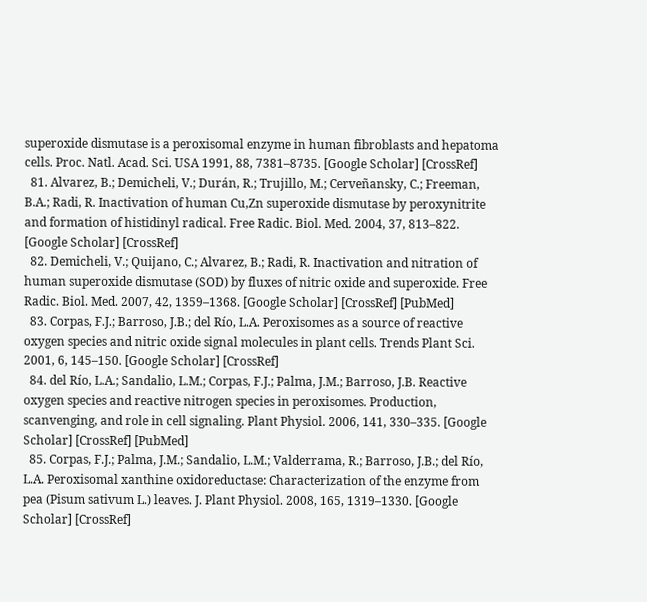superoxide dismutase is a peroxisomal enzyme in human fibroblasts and hepatoma cells. Proc. Natl. Acad. Sci. USA 1991, 88, 7381–8735. [Google Scholar] [CrossRef]
  81. Alvarez, B.; Demicheli, V.; Durán, R.; Trujillo, M.; Cerveñansky, C.; Freeman, B.A.; Radi, R. Inactivation of human Cu,Zn superoxide dismutase by peroxynitrite and formation of histidinyl radical. Free Radic. Biol. Med. 2004, 37, 813–822. [Google Scholar] [CrossRef]
  82. Demicheli, V.; Quijano, C.; Alvarez, B.; Radi, R. Inactivation and nitration of human superoxide dismutase (SOD) by fluxes of nitric oxide and superoxide. Free Radic. Biol. Med. 2007, 42, 1359–1368. [Google Scholar] [CrossRef] [PubMed]
  83. Corpas, F.J.; Barroso, J.B.; del Río, L.A. Peroxisomes as a source of reactive oxygen species and nitric oxide signal molecules in plant cells. Trends Plant Sci. 2001, 6, 145–150. [Google Scholar] [CrossRef]
  84. del Río, L.A.; Sandalio, L.M.; Corpas, F.J.; Palma, J.M.; Barroso, J.B. Reactive oxygen species and reactive nitrogen species in peroxisomes. Production, scanvenging, and role in cell signaling. Plant Physiol. 2006, 141, 330–335. [Google Scholar] [CrossRef] [PubMed]
  85. Corpas, F.J.; Palma, J.M.; Sandalio, L.M.; Valderrama, R.; Barroso, J.B.; del Río, L.A. Peroxisomal xanthine oxidoreductase: Characterization of the enzyme from pea (Pisum sativum L.) leaves. J. Plant Physiol. 2008, 165, 1319–1330. [Google Scholar] [CrossRef]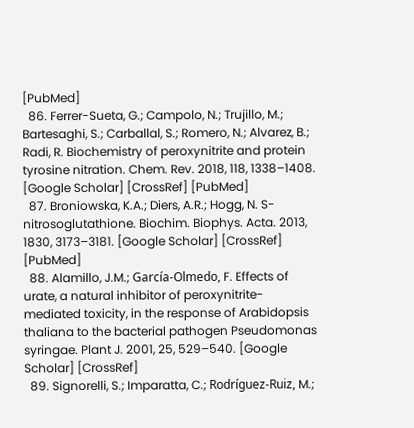[PubMed]
  86. Ferrer-Sueta, G.; Campolo, N.; Trujillo, M.; Bartesaghi, S.; Carballal, S.; Romero, N.; Alvarez, B.; Radi, R. Biochemistry of peroxynitrite and protein tyrosine nitration. Chem. Rev. 2018, 118, 1338–1408. [Google Scholar] [CrossRef] [PubMed]
  87. Broniowska, K.A.; Diers, A.R.; Hogg, N. S-nitrosoglutathione. Biochim. Biophys. Acta. 2013, 1830, 3173–3181. [Google Scholar] [CrossRef] [PubMed]
  88. Alamillo, J.M.; García-Olmedo, F. Effects of urate, a natural inhibitor of peroxynitrite-mediated toxicity, in the response of Arabidopsis thaliana to the bacterial pathogen Pseudomonas syringae. Plant J. 2001, 25, 529–540. [Google Scholar] [CrossRef]
  89. Signorelli, S.; Imparatta, C.; Rodríguez-Ruiz, M.;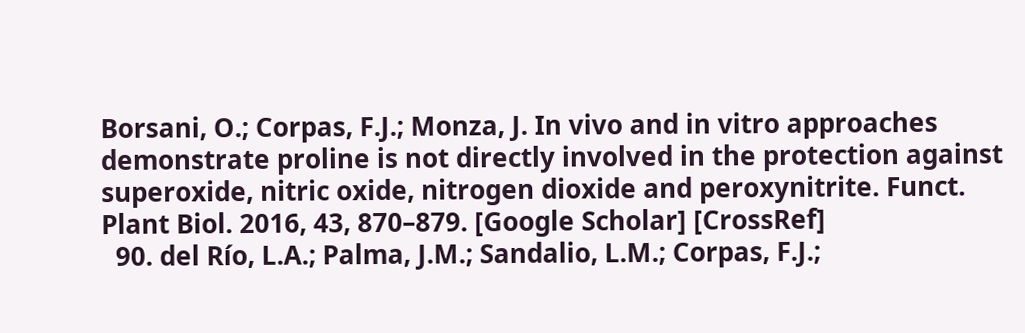Borsani, O.; Corpas, F.J.; Monza, J. In vivo and in vitro approaches demonstrate proline is not directly involved in the protection against superoxide, nitric oxide, nitrogen dioxide and peroxynitrite. Funct. Plant Biol. 2016, 43, 870–879. [Google Scholar] [CrossRef]
  90. del Río, L.A.; Palma, J.M.; Sandalio, L.M.; Corpas, F.J.;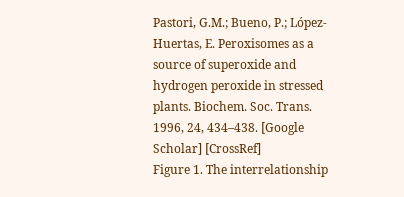Pastori, G.M.; Bueno, P.; López-Huertas, E. Peroxisomes as a source of superoxide and hydrogen peroxide in stressed plants. Biochem. Soc. Trans. 1996, 24, 434–438. [Google Scholar] [CrossRef]
Figure 1. The interrelationship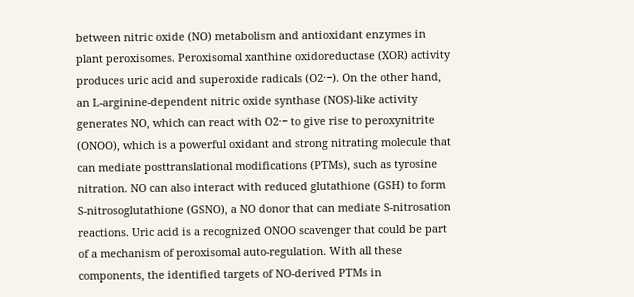between nitric oxide (NO) metabolism and antioxidant enzymes in plant peroxisomes. Peroxisomal xanthine oxidoreductase (XOR) activity produces uric acid and superoxide radicals (O2·−). On the other hand, an L-arginine-dependent nitric oxide synthase (NOS)-like activity generates NO, which can react with O2·− to give rise to peroxynitrite (ONOO), which is a powerful oxidant and strong nitrating molecule that can mediate posttranslational modifications (PTMs), such as tyrosine nitration. NO can also interact with reduced glutathione (GSH) to form S-nitrosoglutathione (GSNO), a NO donor that can mediate S-nitrosation reactions. Uric acid is a recognized ONOO scavenger that could be part of a mechanism of peroxisomal auto-regulation. With all these components, the identified targets of NO-derived PTMs in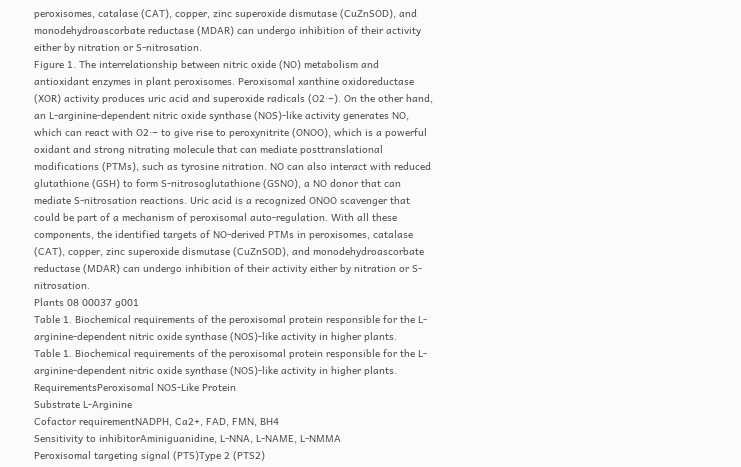peroxisomes, catalase (CAT), copper, zinc superoxide dismutase (CuZnSOD), and monodehydroascorbate reductase (MDAR) can undergo inhibition of their activity either by nitration or S-nitrosation.
Figure 1. The interrelationship between nitric oxide (NO) metabolism and antioxidant enzymes in plant peroxisomes. Peroxisomal xanthine oxidoreductase (XOR) activity produces uric acid and superoxide radicals (O2·−). On the other hand, an L-arginine-dependent nitric oxide synthase (NOS)-like activity generates NO, which can react with O2·− to give rise to peroxynitrite (ONOO), which is a powerful oxidant and strong nitrating molecule that can mediate posttranslational modifications (PTMs), such as tyrosine nitration. NO can also interact with reduced glutathione (GSH) to form S-nitrosoglutathione (GSNO), a NO donor that can mediate S-nitrosation reactions. Uric acid is a recognized ONOO scavenger that could be part of a mechanism of peroxisomal auto-regulation. With all these components, the identified targets of NO-derived PTMs in peroxisomes, catalase (CAT), copper, zinc superoxide dismutase (CuZnSOD), and monodehydroascorbate reductase (MDAR) can undergo inhibition of their activity either by nitration or S-nitrosation.
Plants 08 00037 g001
Table 1. Biochemical requirements of the peroxisomal protein responsible for the L-arginine-dependent nitric oxide synthase (NOS)-like activity in higher plants.
Table 1. Biochemical requirements of the peroxisomal protein responsible for the L-arginine-dependent nitric oxide synthase (NOS)-like activity in higher plants.
RequirementsPeroxisomal NOS-Like Protein
Substrate L-Arginine
Cofactor requirementNADPH, Ca2+, FAD, FMN, BH4
Sensitivity to inhibitorAminiguanidine, L-NNA, L-NAME, L-NMMA
Peroxisomal targeting signal (PTS)Type 2 (PTS2)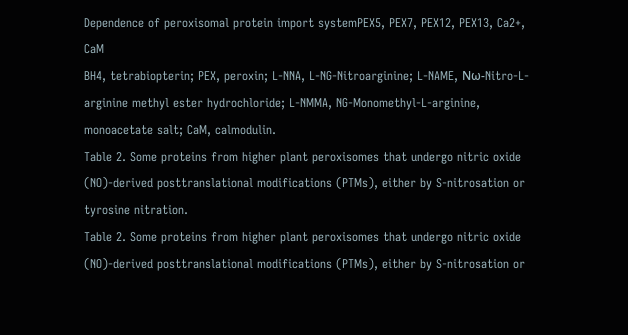Dependence of peroxisomal protein import systemPEX5, PEX7, PEX12, PEX13, Ca2+, CaM
BH4, tetrabiopterin; PEX, peroxin; L-NNA, L-NG-Nitroarginine; L-NAME, Nω-Nitro-L-arginine methyl ester hydrochloride; L-NMMA, NG-Monomethyl-L-arginine, monoacetate salt; CaM, calmodulin.
Table 2. Some proteins from higher plant peroxisomes that undergo nitric oxide (NO)-derived posttranslational modifications (PTMs), either by S-nitrosation or tyrosine nitration.
Table 2. Some proteins from higher plant peroxisomes that undergo nitric oxide (NO)-derived posttranslational modifications (PTMs), either by S-nitrosation or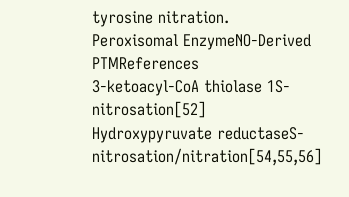tyrosine nitration.
Peroxisomal EnzymeNO-Derived PTMReferences
3-ketoacyl-CoA thiolase 1S-nitrosation[52]
Hydroxypyruvate reductaseS-nitrosation/nitration[54,55,56]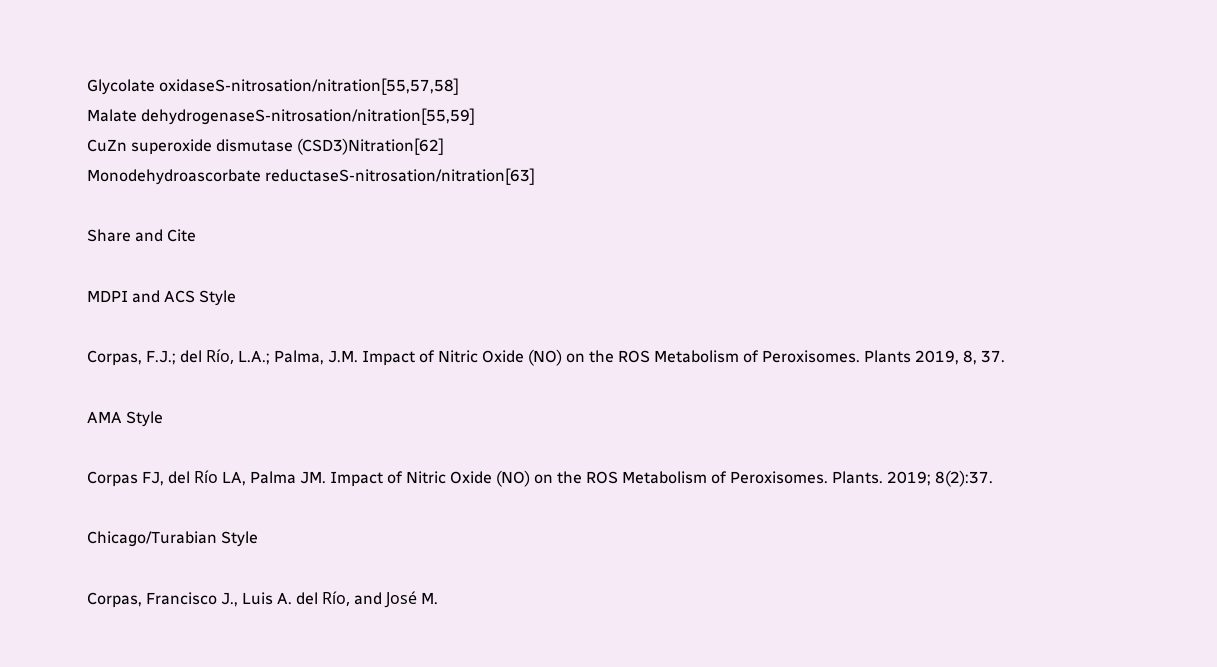Glycolate oxidaseS-nitrosation/nitration[55,57,58]
Malate dehydrogenaseS-nitrosation/nitration[55,59]
CuZn superoxide dismutase (CSD3)Nitration[62]
Monodehydroascorbate reductaseS-nitrosation/nitration[63]

Share and Cite

MDPI and ACS Style

Corpas, F.J.; del Río, L.A.; Palma, J.M. Impact of Nitric Oxide (NO) on the ROS Metabolism of Peroxisomes. Plants 2019, 8, 37.

AMA Style

Corpas FJ, del Río LA, Palma JM. Impact of Nitric Oxide (NO) on the ROS Metabolism of Peroxisomes. Plants. 2019; 8(2):37.

Chicago/Turabian Style

Corpas, Francisco J., Luis A. del Río, and José M.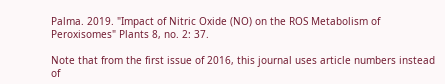Palma. 2019. "Impact of Nitric Oxide (NO) on the ROS Metabolism of Peroxisomes" Plants 8, no. 2: 37.

Note that from the first issue of 2016, this journal uses article numbers instead of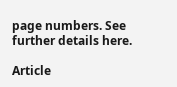page numbers. See further details here.

Article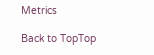Metrics

Back to TopTop